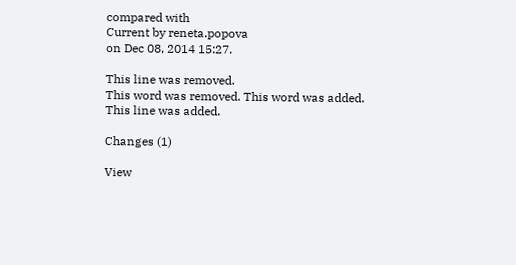compared with
Current by reneta.popova
on Dec 08, 2014 15:27.

This line was removed.
This word was removed. This word was added.
This line was added.

Changes (1)

View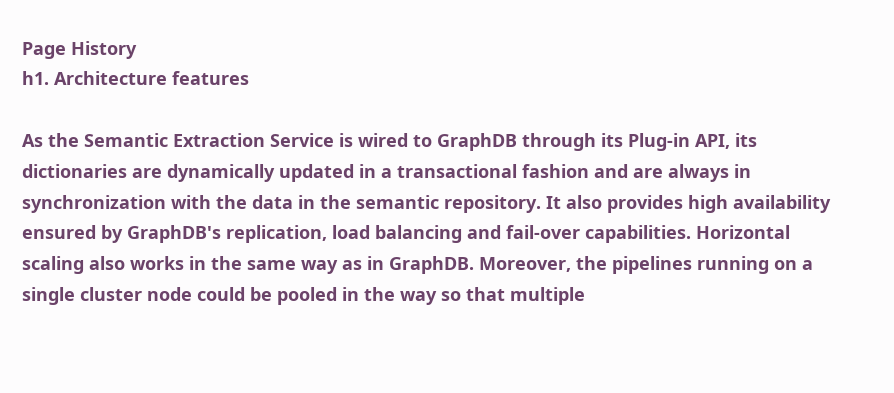Page History
h1. Architecture features

As the Semantic Extraction Service is wired to GraphDB through its Plug-in API, its dictionaries are dynamically updated in a transactional fashion and are always in synchronization with the data in the semantic repository. It also provides high availability ensured by GraphDB's replication, load balancing and fail-over capabilities. Horizontal scaling also works in the same way as in GraphDB. Moreover, the pipelines running on a single cluster node could be pooled in the way so that multiple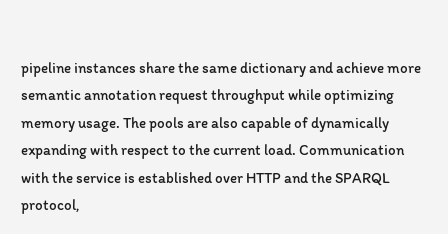pipeline instances share the same dictionary and achieve more semantic annotation request throughput while optimizing memory usage. The pools are also capable of dynamically expanding with respect to the current load. Communication with the service is established over HTTP and the SPARQL protocol,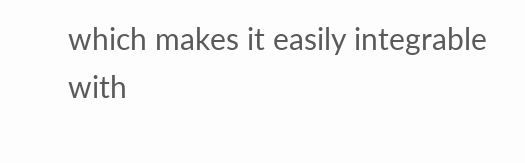which makes it easily integrable with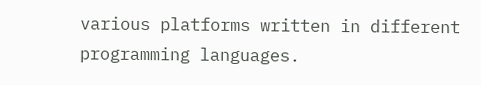various platforms written in different programming languages.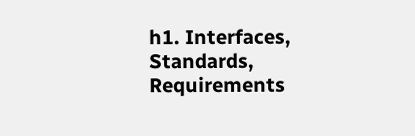h1. Interfaces, Standards, Requirements